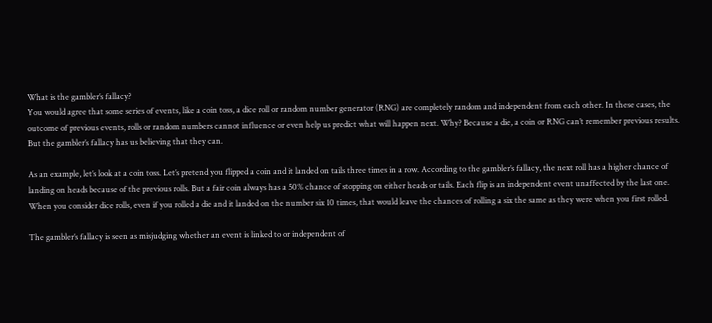What is the gambler’s fallacy?
You would agree that some series of events, like a coin toss, a dice roll or random number generator (RNG) are completely random and independent from each other. In these cases, the outcome of previous events, rolls or random numbers cannot influence or even help us predict what will happen next. Why? Because a die, a coin or RNG can’t remember previous results. But the gambler’s fallacy has us believing that they can.

As an example, let’s look at a coin toss. Let’s pretend you flipped a coin and it landed on tails three times in a row. According to the gambler’s fallacy, the next roll has a higher chance of landing on heads because of the previous rolls. But a fair coin always has a 50% chance of stopping on either heads or tails. Each flip is an independent event unaffected by the last one. When you consider dice rolls, even if you rolled a die and it landed on the number six 10 times, that would leave the chances of rolling a six the same as they were when you first rolled.

The gambler’s fallacy is seen as misjudging whether an event is linked to or independent of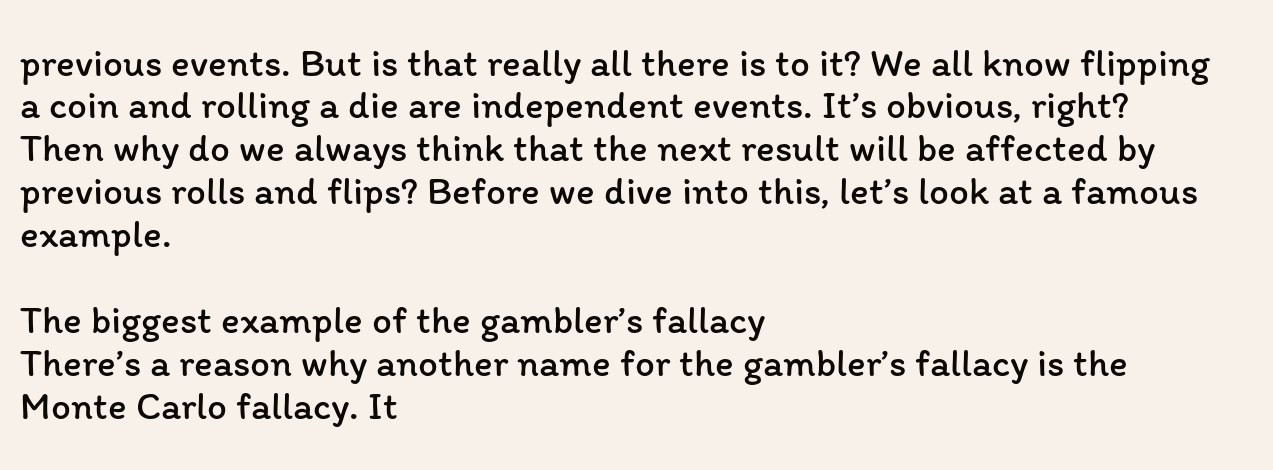previous events. But is that really all there is to it? We all know flipping a coin and rolling a die are independent events. It’s obvious, right? Then why do we always think that the next result will be affected by previous rolls and flips? Before we dive into this, let’s look at a famous example.

The biggest example of the gambler’s fallacy
There’s a reason why another name for the gambler’s fallacy is the Monte Carlo fallacy. It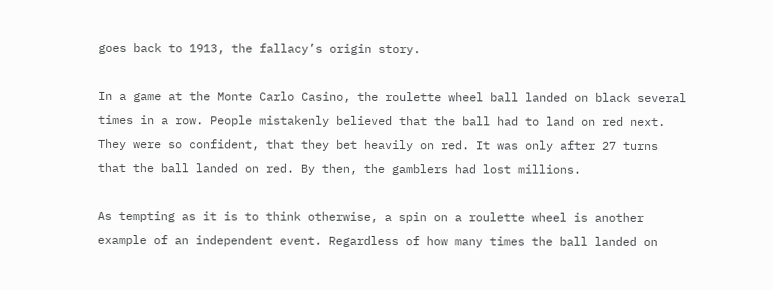goes back to 1913, the fallacy’s origin story.

In a game at the Monte Carlo Casino, the roulette wheel ball landed on black several times in a row. People mistakenly believed that the ball had to land on red next. They were so confident, that they bet heavily on red. It was only after 27 turns that the ball landed on red. By then, the gamblers had lost millions.

As tempting as it is to think otherwise, a spin on a roulette wheel is another example of an independent event. Regardless of how many times the ball landed on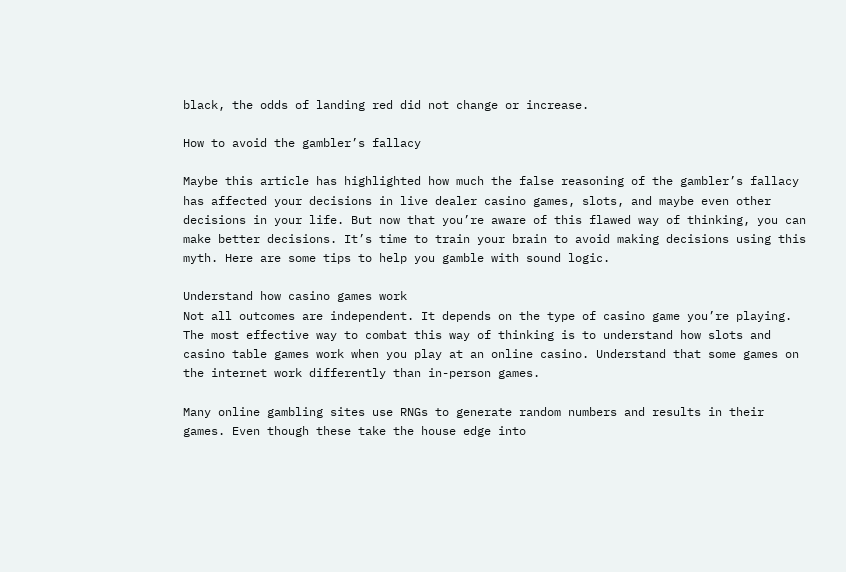black, the odds of landing red did not change or increase.

How to avoid the gambler’s fallacy

Maybe this article has highlighted how much the false reasoning of the gambler’s fallacy has affected your decisions in live dealer casino games, slots, and maybe even other decisions in your life. But now that you’re aware of this flawed way of thinking, you can make better decisions. It’s time to train your brain to avoid making decisions using this myth. Here are some tips to help you gamble with sound logic.

Understand how casino games work
Not all outcomes are independent. It depends on the type of casino game you’re playing. The most effective way to combat this way of thinking is to understand how slots and casino table games work when you play at an online casino. Understand that some games on the internet work differently than in-person games.

Many online gambling sites use RNGs to generate random numbers and results in their games. Even though these take the house edge into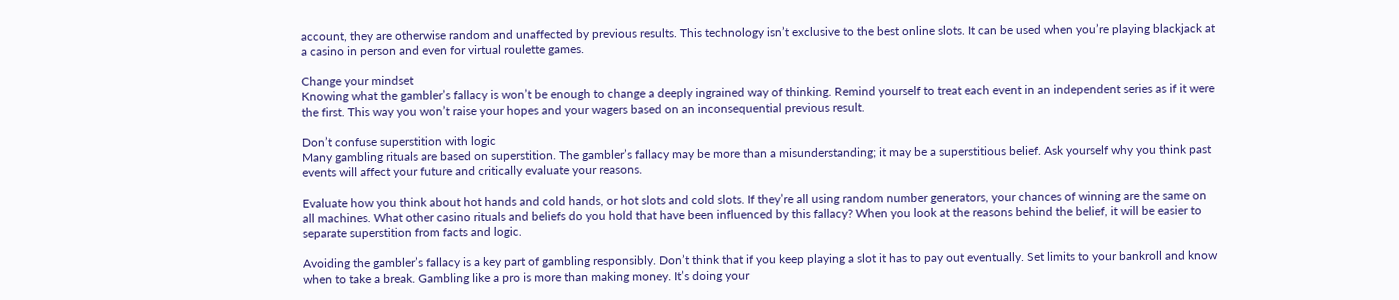account, they are otherwise random and unaffected by previous results. This technology isn’t exclusive to the best online slots. It can be used when you’re playing blackjack at a casino in person and even for virtual roulette games.

Change your mindset
Knowing what the gambler’s fallacy is won’t be enough to change a deeply ingrained way of thinking. Remind yourself to treat each event in an independent series as if it were the first. This way you won’t raise your hopes and your wagers based on an inconsequential previous result.

Don’t confuse superstition with logic
Many gambling rituals are based on superstition. The gambler’s fallacy may be more than a misunderstanding; it may be a superstitious belief. Ask yourself why you think past events will affect your future and critically evaluate your reasons.

Evaluate how you think about hot hands and cold hands, or hot slots and cold slots. If they’re all using random number generators, your chances of winning are the same on all machines. What other casino rituals and beliefs do you hold that have been influenced by this fallacy? When you look at the reasons behind the belief, it will be easier to separate superstition from facts and logic.

Avoiding the gambler’s fallacy is a key part of gambling responsibly. Don’t think that if you keep playing a slot it has to pay out eventually. Set limits to your bankroll and know when to take a break. Gambling like a pro is more than making money. It’s doing your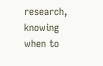research, knowing when to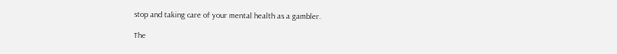stop and taking care of your mental health as a gambler.

The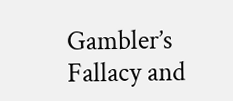Gambler’s Fallacy and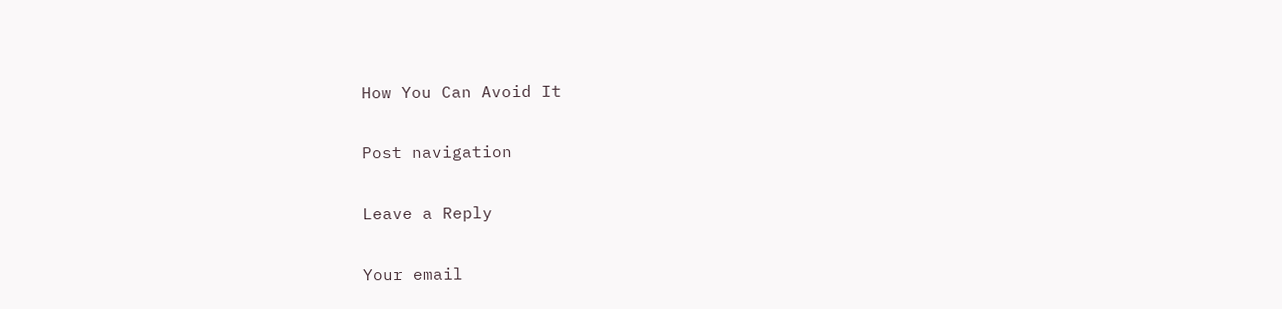How You Can Avoid It

Post navigation

Leave a Reply

Your email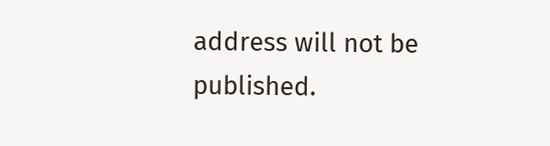address will not be published.